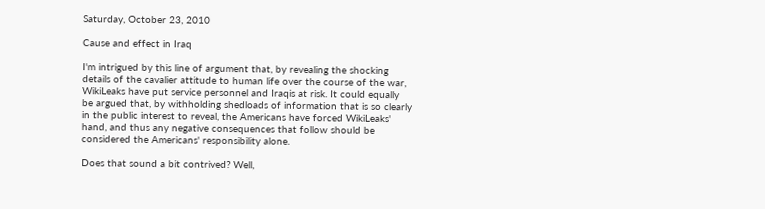Saturday, October 23, 2010

Cause and effect in Iraq

I'm intrigued by this line of argument that, by revealing the shocking details of the cavalier attitude to human life over the course of the war, WikiLeaks have put service personnel and Iraqis at risk. It could equally be argued that, by withholding shedloads of information that is so clearly in the public interest to reveal, the Americans have forced WikiLeaks' hand, and thus any negative consequences that follow should be considered the Americans' responsibility alone.

Does that sound a bit contrived? Well,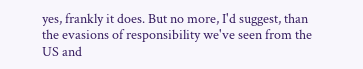yes, frankly it does. But no more, I'd suggest, than the evasions of responsibility we've seen from the US and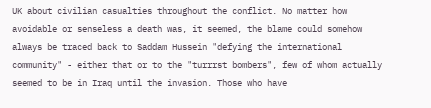UK about civilian casualties throughout the conflict. No matter how avoidable or senseless a death was, it seemed, the blame could somehow always be traced back to Saddam Hussein "defying the international community" - either that or to the "turrrst bombers", few of whom actually seemed to be in Iraq until the invasion. Those who have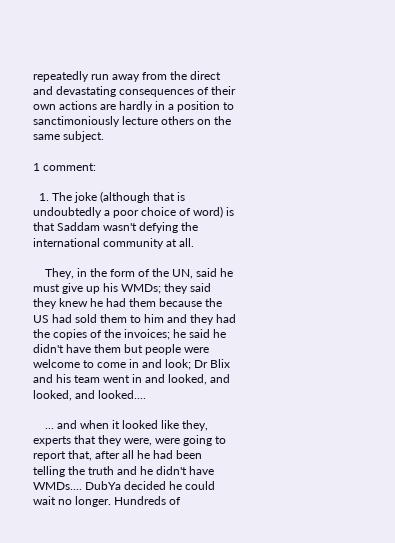repeatedly run away from the direct and devastating consequences of their own actions are hardly in a position to sanctimoniously lecture others on the same subject.

1 comment:

  1. The joke (although that is undoubtedly a poor choice of word) is that Saddam wasn't defying the international community at all.

    They, in the form of the UN, said he must give up his WMDs; they said they knew he had them because the US had sold them to him and they had the copies of the invoices; he said he didn't have them but people were welcome to come in and look; Dr Blix and his team went in and looked, and looked, and looked....

    ... and when it looked like they, experts that they were, were going to report that, after all he had been telling the truth and he didn't have WMDs.... DubYa decided he could wait no longer. Hundreds of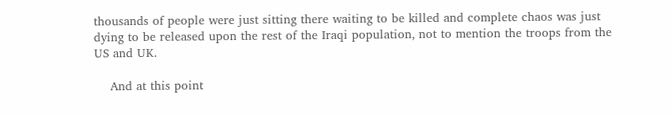thousands of people were just sitting there waiting to be killed and complete chaos was just dying to be released upon the rest of the Iraqi population, not to mention the troops from the US and UK.

    And at this point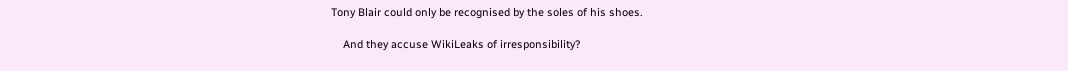Tony Blair could only be recognised by the soles of his shoes.

    And they accuse WikiLeaks of irresponsibility?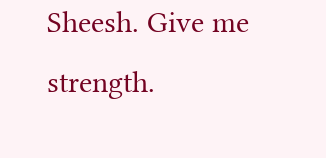Sheesh. Give me strength.